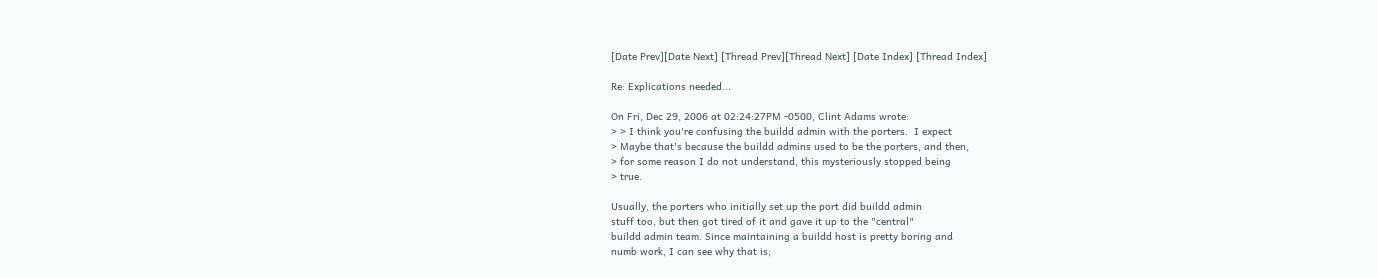[Date Prev][Date Next] [Thread Prev][Thread Next] [Date Index] [Thread Index]

Re: Explications needed...

On Fri, Dec 29, 2006 at 02:24:27PM -0500, Clint Adams wrote:
> > I think you're confusing the buildd admin with the porters.  I expect
> Maybe that's because the buildd admins used to be the porters, and then,
> for some reason I do not understand, this mysteriously stopped being
> true.

Usually, the porters who initially set up the port did buildd admin
stuff too, but then got tired of it and gave it up to the "central"
buildd admin team. Since maintaining a buildd host is pretty boring and
numb work, I can see why that is;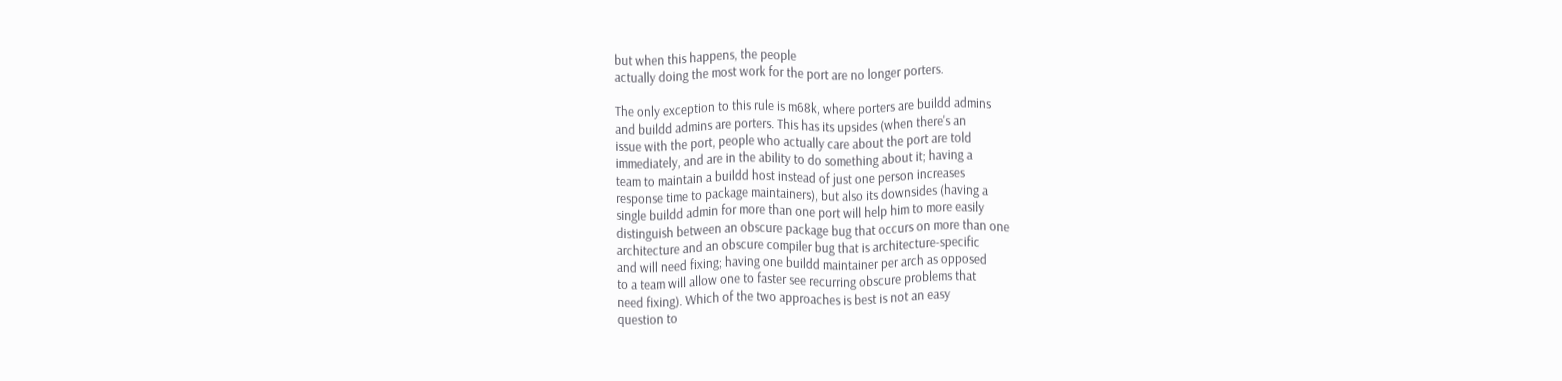but when this happens, the people
actually doing the most work for the port are no longer porters.

The only exception to this rule is m68k, where porters are buildd admins
and buildd admins are porters. This has its upsides (when there's an
issue with the port, people who actually care about the port are told
immediately, and are in the ability to do something about it; having a
team to maintain a buildd host instead of just one person increases
response time to package maintainers), but also its downsides (having a
single buildd admin for more than one port will help him to more easily
distinguish between an obscure package bug that occurs on more than one
architecture and an obscure compiler bug that is architecture-specific
and will need fixing; having one buildd maintainer per arch as opposed
to a team will allow one to faster see recurring obscure problems that
need fixing). Which of the two approaches is best is not an easy
question to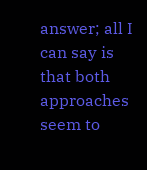answer; all I can say is that both approaches seem to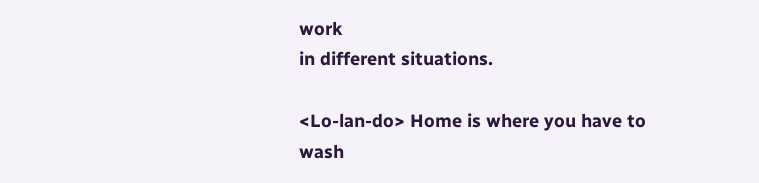work
in different situations.

<Lo-lan-do> Home is where you have to wash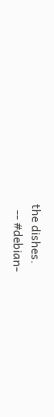the dishes.
  -- #debian-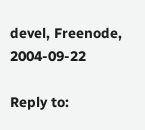devel, Freenode, 2004-09-22

Reply to: